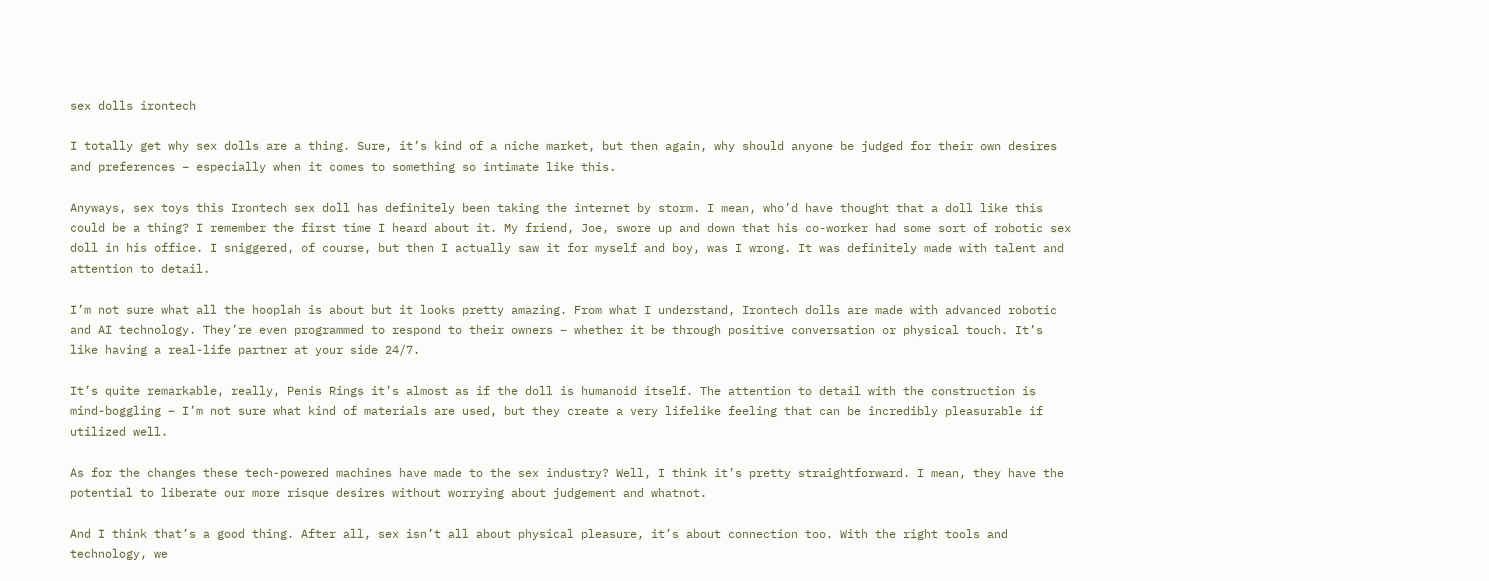sex dolls irontech

I totally get why sex dolls are a thing. Sure, it’s kind of a niche market, but then again, why should anyone be judged for their own desires and preferences – especially when it comes to something so intimate like this.

Anyways, sex toys this Irontech sex doll has definitely been taking the internet by storm. I mean, who’d have thought that a doll like this could be a thing? I remember the first time I heard about it. My friend, Joe, swore up and down that his co-worker had some sort of robotic sex doll in his office. I sniggered, of course, but then I actually saw it for myself and boy, was I wrong. It was definitely made with talent and attention to detail.

I’m not sure what all the hooplah is about but it looks pretty amazing. From what I understand, Irontech dolls are made with advanced robotic and AI technology. They’re even programmed to respond to their owners – whether it be through positive conversation or physical touch. It’s like having a real-life partner at your side 24/7.

It’s quite remarkable, really, Penis Rings it’s almost as if the doll is humanoid itself. The attention to detail with the construction is mind-boggling – I’m not sure what kind of materials are used, but they create a very lifelike feeling that can be incredibly pleasurable if utilized well.

As for the changes these tech-powered machines have made to the sex industry? Well, I think it’s pretty straightforward. I mean, they have the potential to liberate our more risque desires without worrying about judgement and whatnot.

And I think that’s a good thing. After all, sex isn’t all about physical pleasure, it’s about connection too. With the right tools and technology, we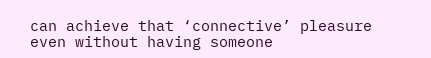can achieve that ‘connective’ pleasure even without having someone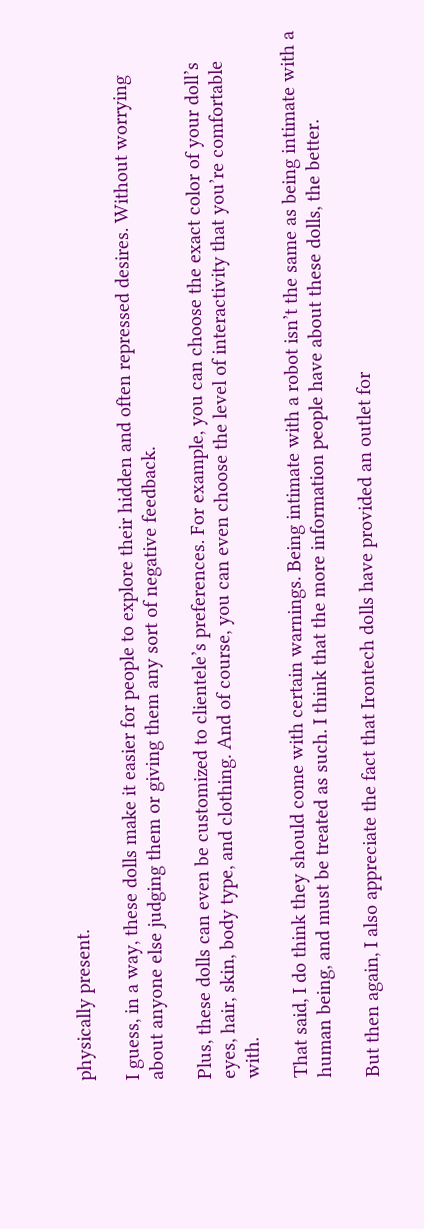physically present.

I guess, in a way, these dolls make it easier for people to explore their hidden and often repressed desires. Without worrying about anyone else judging them or giving them any sort of negative feedback.

Plus, these dolls can even be customized to clientele’s preferences. For example, you can choose the exact color of your doll’s eyes, hair, skin, body type, and clothing. And of course, you can even choose the level of interactivity that you’re comfortable with.

That said, I do think they should come with certain warnings. Being intimate with a robot isn’t the same as being intimate with a human being, and must be treated as such. I think that the more information people have about these dolls, the better.

But then again, I also appreciate the fact that Irontech dolls have provided an outlet for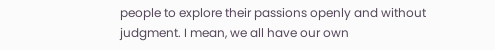people to explore their passions openly and without judgment. I mean, we all have our own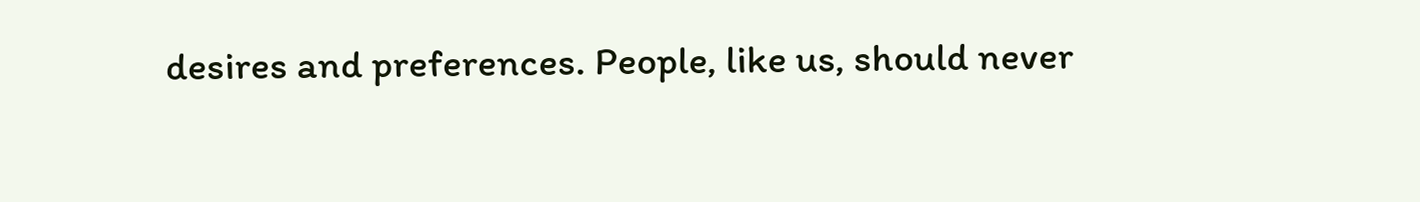desires and preferences. People, like us, should never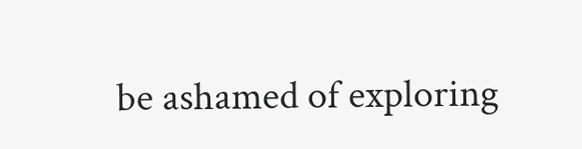be ashamed of exploring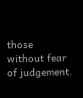those without fear of judgement.